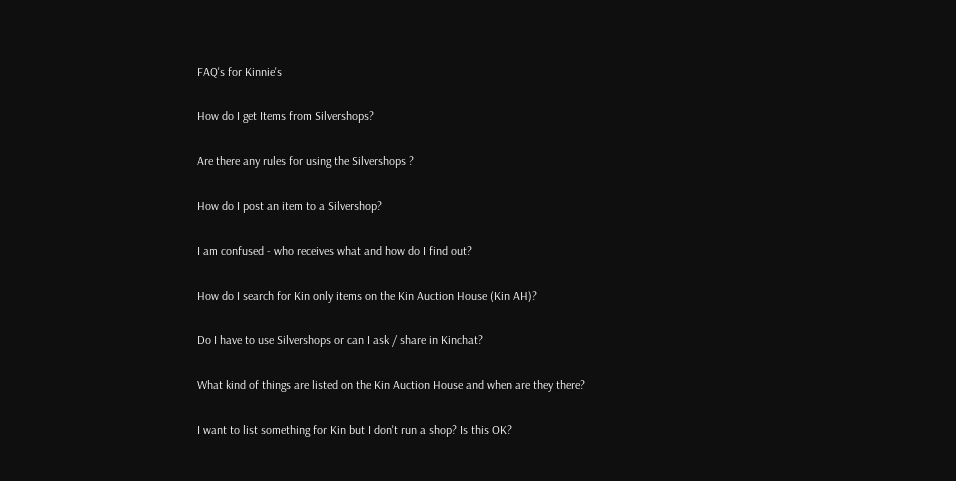FAQ's for Kinnie's

How do I get Items from Silvershops?

Are there any rules for using the Silvershops ?

How do I post an item to a Silvershop?

I am confused - who receives what and how do I find out?

How do I search for Kin only items on the Kin Auction House (Kin AH)?

Do I have to use Silvershops or can I ask / share in Kinchat?

What kind of things are listed on the Kin Auction House and when are they there?

I want to list something for Kin but I don't run a shop? Is this OK?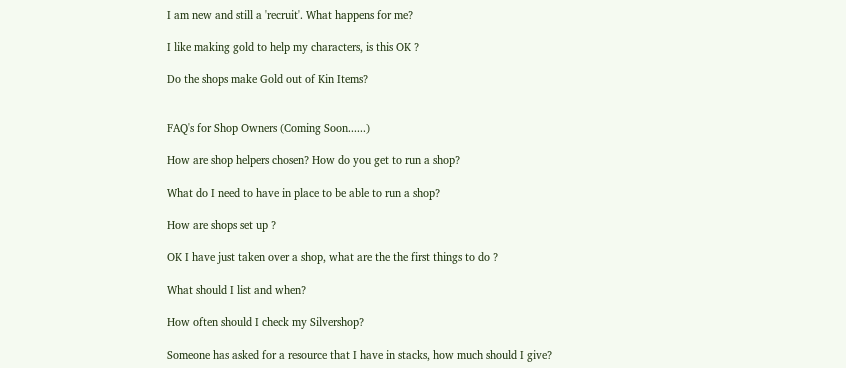I am new and still a 'recruit'. What happens for me?

I like making gold to help my characters, is this OK ?

Do the shops make Gold out of Kin Items?


FAQ's for Shop Owners (Coming Soon......)

How are shop helpers chosen? How do you get to run a shop?

What do I need to have in place to be able to run a shop?

How are shops set up ?

OK I have just taken over a shop, what are the the first things to do ?

What should I list and when?

How often should I check my Silvershop?

Someone has asked for a resource that I have in stacks, how much should I give?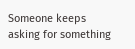Someone keeps asking for something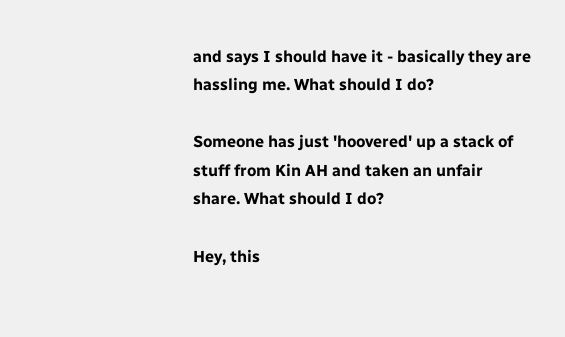and says I should have it - basically they are hassling me. What should I do?

Someone has just 'hoovered' up a stack of stuff from Kin AH and taken an unfair share. What should I do?

Hey, this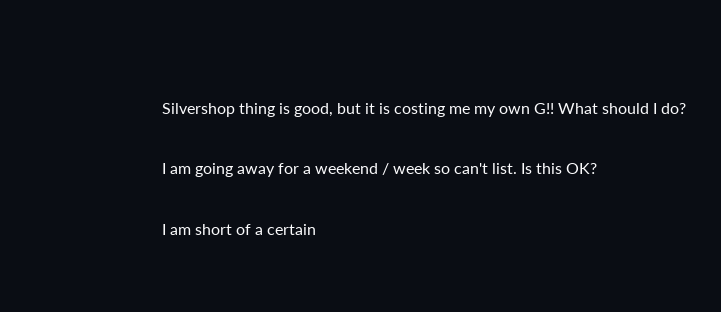Silvershop thing is good, but it is costing me my own G!! What should I do?

I am going away for a weekend / week so can't list. Is this OK?

I am short of a certain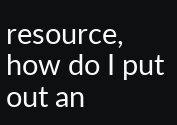resource, how do I put out an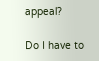appeal?

Do I have to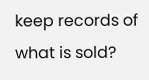keep records of what is sold?